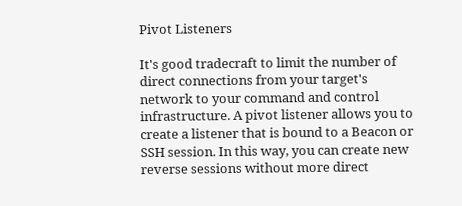Pivot Listeners

It's good tradecraft to limit the number of direct connections from your target's network to your command and control infrastructure. A pivot listener allows you to create a listener that is bound to a Beacon or SSH session. In this way, you can create new reverse sessions without more direct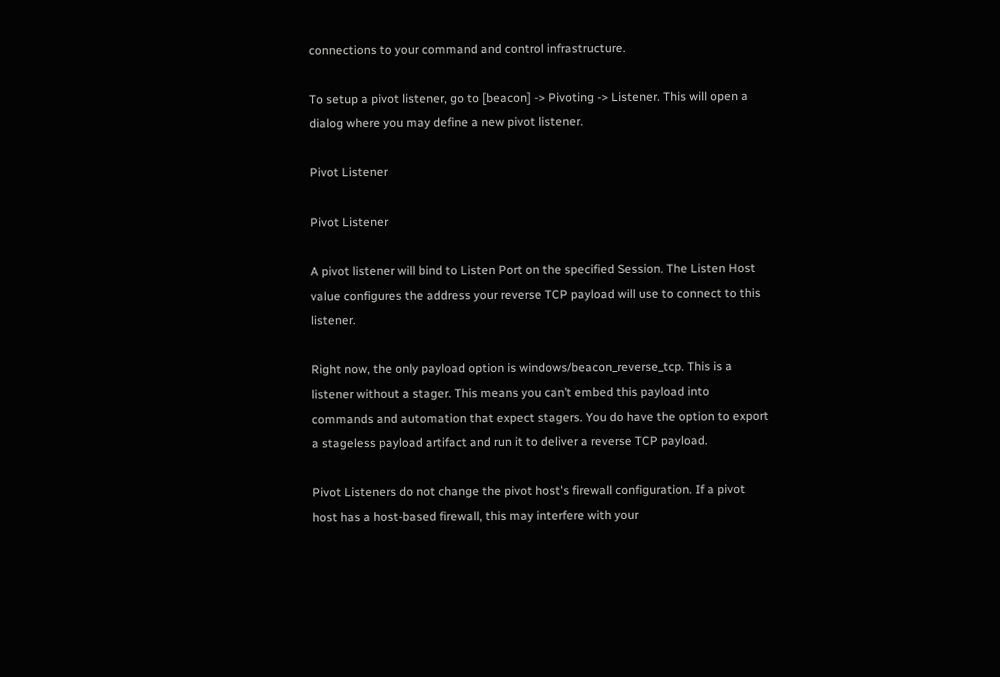connections to your command and control infrastructure.

To setup a pivot listener, go to [beacon] -> Pivoting -> Listener. This will open a dialog where you may define a new pivot listener.

Pivot Listener

Pivot Listener

A pivot listener will bind to Listen Port on the specified Session. The Listen Host value configures the address your reverse TCP payload will use to connect to this listener.

Right now, the only payload option is windows/beacon_reverse_tcp. This is a listener without a stager. This means you can’t embed this payload into commands and automation that expect stagers. You do have the option to export a stageless payload artifact and run it to deliver a reverse TCP payload.

Pivot Listeners do not change the pivot host's firewall configuration. If a pivot host has a host-based firewall, this may interfere with your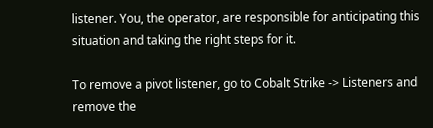listener. You, the operator, are responsible for anticipating this situation and taking the right steps for it.

To remove a pivot listener, go to Cobalt Strike -> Listeners and remove the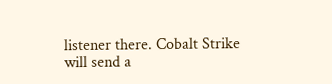listener there. Cobalt Strike will send a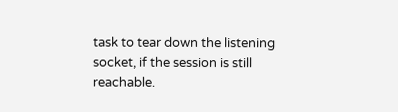task to tear down the listening socket, if the session is still reachable.